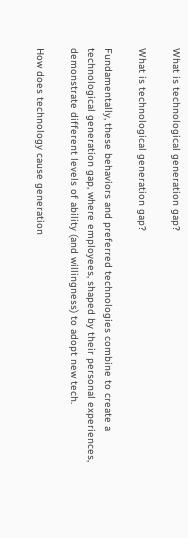What is technological generation gap?

What is technological generation gap?

Fundamentally, these behaviors and preferred technologies combine to create a technological generation gap, where employees, shaped by their personal experiences, demonstrate different levels of ability (and willingness) to adopt new tech.

How does technology cause generation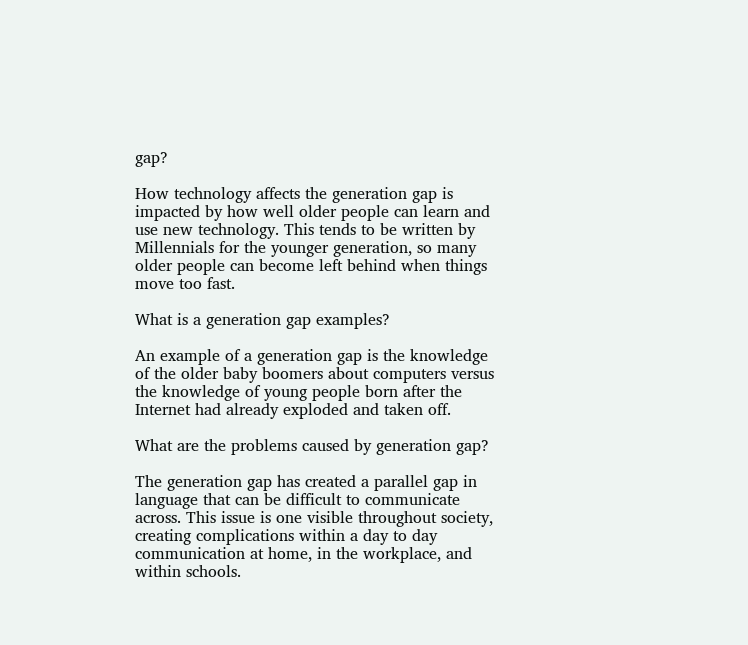gap?

How technology affects the generation gap is impacted by how well older people can learn and use new technology. This tends to be written by Millennials for the younger generation, so many older people can become left behind when things move too fast.

What is a generation gap examples?

An example of a generation gap is the knowledge of the older baby boomers about computers versus the knowledge of young people born after the Internet had already exploded and taken off.

What are the problems caused by generation gap?

The generation gap has created a parallel gap in language that can be difficult to communicate across. This issue is one visible throughout society, creating complications within a day to day communication at home, in the workplace, and within schools.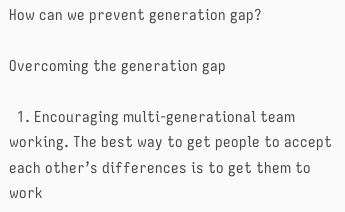How can we prevent generation gap?

Overcoming the generation gap

  1. Encouraging multi-generational team working. The best way to get people to accept each other’s differences is to get them to work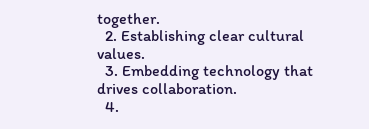together.
  2. Establishing clear cultural values.
  3. Embedding technology that drives collaboration.
  4.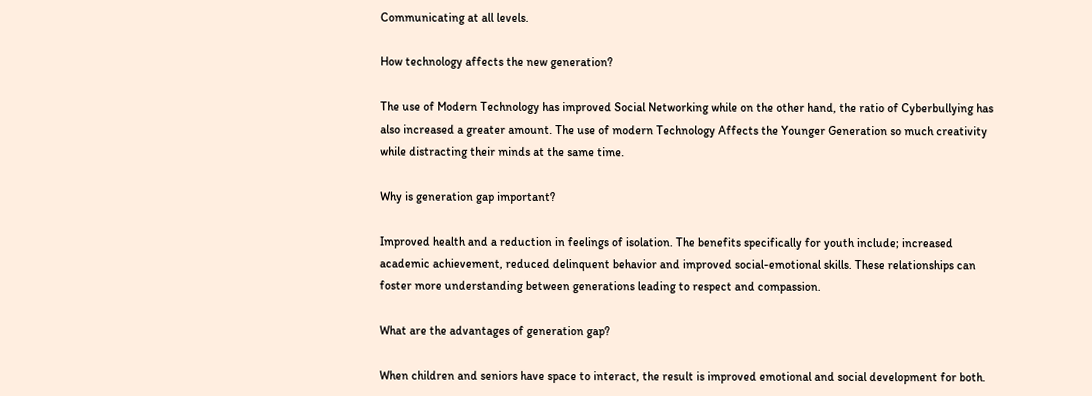Communicating at all levels.

How technology affects the new generation?

The use of Modern Technology has improved Social Networking while on the other hand, the ratio of Cyberbullying has also increased a greater amount. The use of modern Technology Affects the Younger Generation so much creativity while distracting their minds at the same time.

Why is generation gap important?

Improved health and a reduction in feelings of isolation. The benefits specifically for youth include; increased academic achievement, reduced delinquent behavior and improved social-emotional skills. These relationships can foster more understanding between generations leading to respect and compassion.

What are the advantages of generation gap?

When children and seniors have space to interact, the result is improved emotional and social development for both.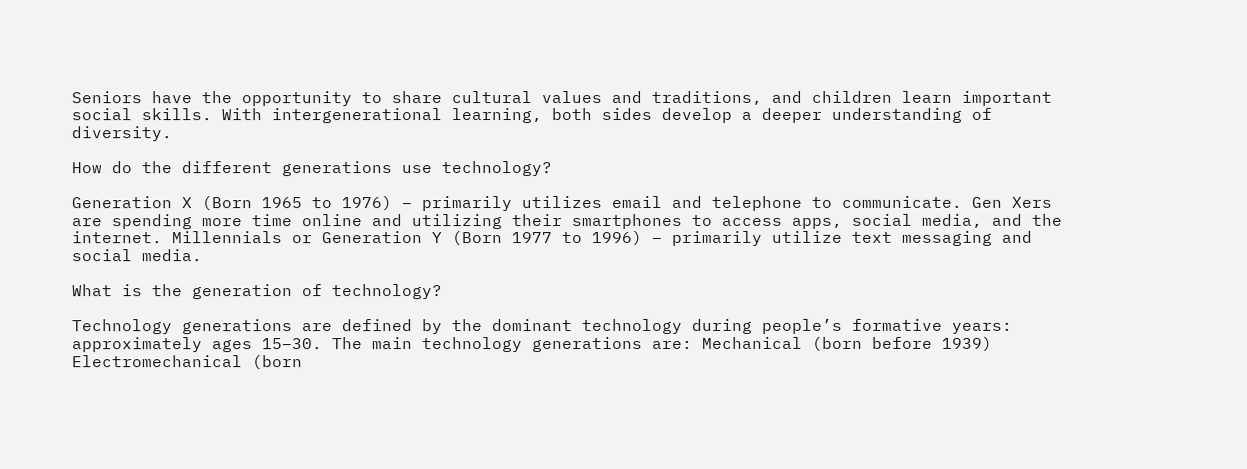Seniors have the opportunity to share cultural values and traditions, and children learn important social skills. With intergenerational learning, both sides develop a deeper understanding of diversity.

How do the different generations use technology?

Generation X (Born 1965 to 1976) – primarily utilizes email and telephone to communicate. Gen Xers are spending more time online and utilizing their smartphones to access apps, social media, and the internet. Millennials or Generation Y (Born 1977 to 1996) – primarily utilize text messaging and social media.

What is the generation of technology?

Technology generations are defined by the dominant technology during people’s formative years: approximately ages 15–30. The main technology generations are: Mechanical (born before 1939) Electromechanical (born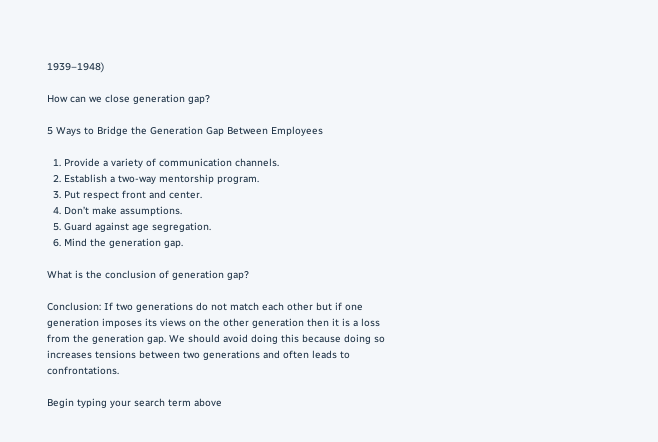1939–1948)

How can we close generation gap?

5 Ways to Bridge the Generation Gap Between Employees

  1. Provide a variety of communication channels.
  2. Establish a two-way mentorship program.
  3. Put respect front and center.
  4. Don’t make assumptions.
  5. Guard against age segregation.
  6. Mind the generation gap.

What is the conclusion of generation gap?

Conclusion: If two generations do not match each other but if one generation imposes its views on the other generation then it is a loss from the generation gap. We should avoid doing this because doing so increases tensions between two generations and often leads to confrontations.

Begin typing your search term above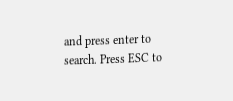and press enter to search. Press ESC to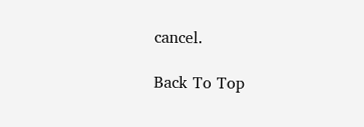cancel.

Back To Top